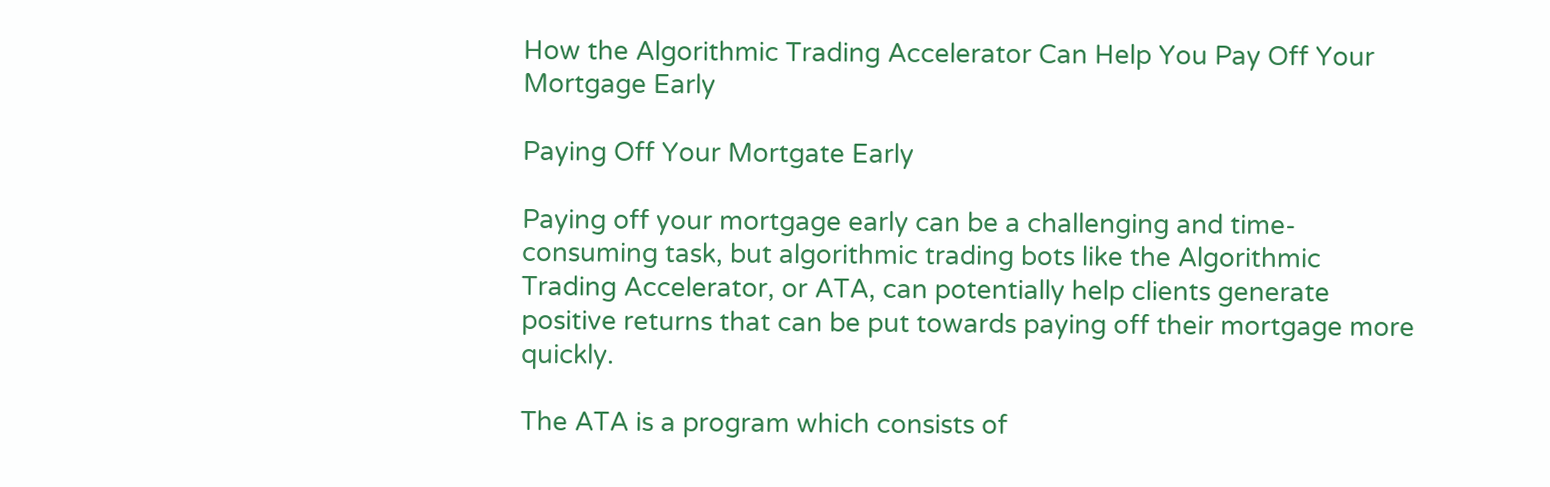How the Algorithmic Trading Accelerator Can Help You Pay Off Your Mortgage Early

Paying Off Your Mortgate Early

Paying off your mortgage early can be a challenging and time-consuming task, but algorithmic trading bots like the Algorithmic Trading Accelerator, or ATA, can potentially help clients generate positive returns that can be put towards paying off their mortgage more quickly.

The ATA is a program which consists of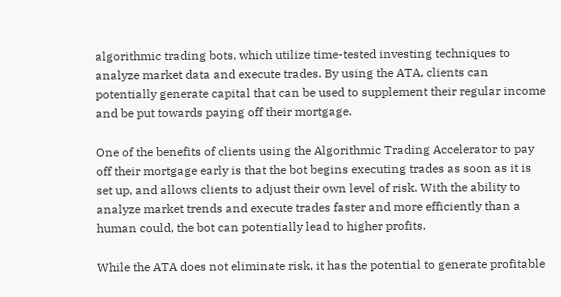algorithmic trading bots, which utilize time-tested investing techniques to analyze market data and execute trades. By using the ATA, clients can potentially generate capital that can be used to supplement their regular income and be put towards paying off their mortgage.

One of the benefits of clients using the Algorithmic Trading Accelerator to pay off their mortgage early is that the bot begins executing trades as soon as it is set up, and allows clients to adjust their own level of risk. With the ability to analyze market trends and execute trades faster and more efficiently than a human could, the bot can potentially lead to higher profits.

While the ATA does not eliminate risk, it has the potential to generate profitable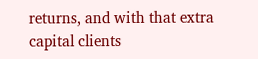returns, and with that extra capital clients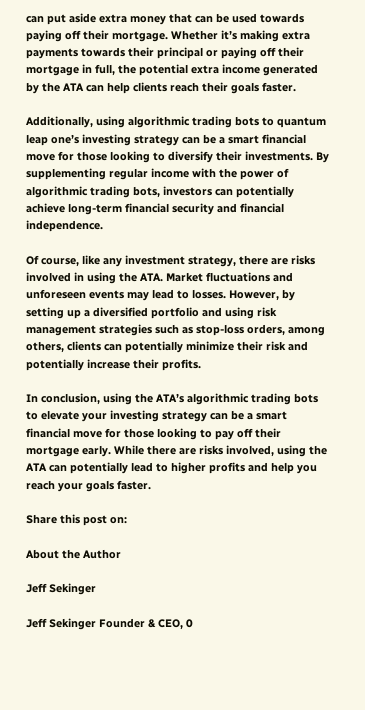can put aside extra money that can be used towards paying off their mortgage. Whether it’s making extra payments towards their principal or paying off their mortgage in full, the potential extra income generated by the ATA can help clients reach their goals faster.

Additionally, using algorithmic trading bots to quantum leap one’s investing strategy can be a smart financial move for those looking to diversify their investments. By supplementing regular income with the power of algorithmic trading bots, investors can potentially achieve long-term financial security and financial independence.

Of course, like any investment strategy, there are risks involved in using the ATA. Market fluctuations and unforeseen events may lead to losses. However, by setting up a diversified portfolio and using risk management strategies such as stop-loss orders, among others, clients can potentially minimize their risk and potentially increase their profits.

In conclusion, using the ATA’s algorithmic trading bots to elevate your investing strategy can be a smart financial move for those looking to pay off their mortgage early. While there are risks involved, using the ATA can potentially lead to higher profits and help you reach your goals faster.

Share this post on:

About the Author

Jeff Sekinger

Jeff Sekinger Founder & CEO, 0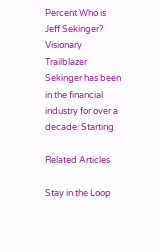Percent Who is Jeff Sekinger? Visionary Trailblazer Sekinger has been in the financial industry for over a decade. Starting

Related Articles

Stay in the Loop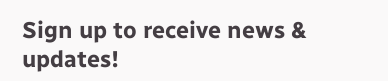Sign up to receive news & updates!